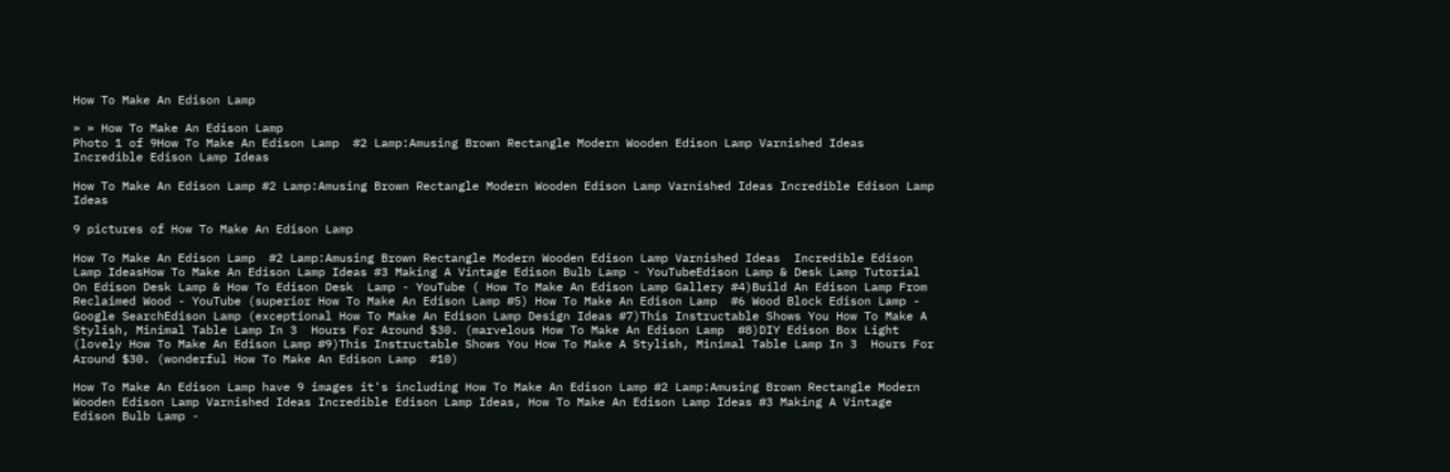How To Make An Edison Lamp

» » How To Make An Edison Lamp
Photo 1 of 9How To Make An Edison Lamp  #2 Lamp:Amusing Brown Rectangle Modern Wooden Edison Lamp Varnished Ideas  Incredible Edison Lamp Ideas

How To Make An Edison Lamp #2 Lamp:Amusing Brown Rectangle Modern Wooden Edison Lamp Varnished Ideas Incredible Edison Lamp Ideas

9 pictures of How To Make An Edison Lamp

How To Make An Edison Lamp  #2 Lamp:Amusing Brown Rectangle Modern Wooden Edison Lamp Varnished Ideas  Incredible Edison Lamp IdeasHow To Make An Edison Lamp Ideas #3 Making A Vintage Edison Bulb Lamp - YouTubeEdison Lamp & Desk Lamp Tutorial On Edison Desk Lamp & How To Edison Desk  Lamp - YouTube ( How To Make An Edison Lamp Gallery #4)Build An Edison Lamp From Reclaimed Wood - YouTube (superior How To Make An Edison Lamp #5) How To Make An Edison Lamp  #6 Wood Block Edison Lamp - Google SearchEdison Lamp (exceptional How To Make An Edison Lamp Design Ideas #7)This Instructable Shows You How To Make A Stylish, Minimal Table Lamp In 3  Hours For Around $30. (marvelous How To Make An Edison Lamp  #8)DIY Edison Box Light (lovely How To Make An Edison Lamp #9)This Instructable Shows You How To Make A Stylish, Minimal Table Lamp In 3  Hours For Around $30. (wonderful How To Make An Edison Lamp  #10)

How To Make An Edison Lamp have 9 images it's including How To Make An Edison Lamp #2 Lamp:Amusing Brown Rectangle Modern Wooden Edison Lamp Varnished Ideas Incredible Edison Lamp Ideas, How To Make An Edison Lamp Ideas #3 Making A Vintage Edison Bulb Lamp -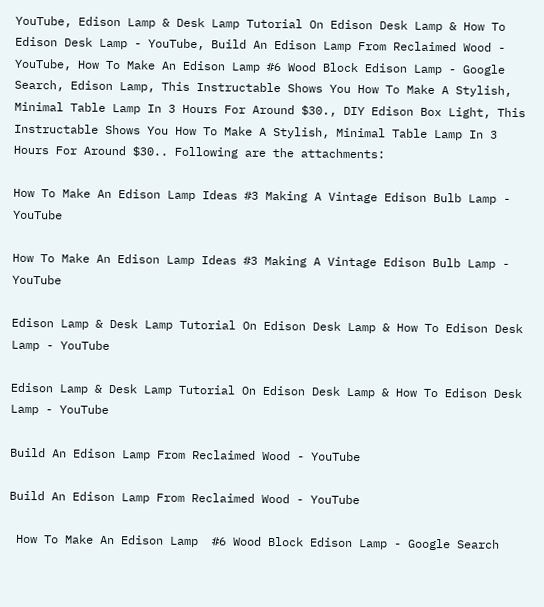YouTube, Edison Lamp & Desk Lamp Tutorial On Edison Desk Lamp & How To Edison Desk Lamp - YouTube, Build An Edison Lamp From Reclaimed Wood - YouTube, How To Make An Edison Lamp #6 Wood Block Edison Lamp - Google Search, Edison Lamp, This Instructable Shows You How To Make A Stylish, Minimal Table Lamp In 3 Hours For Around $30., DIY Edison Box Light, This Instructable Shows You How To Make A Stylish, Minimal Table Lamp In 3 Hours For Around $30.. Following are the attachments:

How To Make An Edison Lamp Ideas #3 Making A Vintage Edison Bulb Lamp - YouTube

How To Make An Edison Lamp Ideas #3 Making A Vintage Edison Bulb Lamp - YouTube

Edison Lamp & Desk Lamp Tutorial On Edison Desk Lamp & How To Edison Desk  Lamp - YouTube

Edison Lamp & Desk Lamp Tutorial On Edison Desk Lamp & How To Edison Desk Lamp - YouTube

Build An Edison Lamp From Reclaimed Wood - YouTube

Build An Edison Lamp From Reclaimed Wood - YouTube

 How To Make An Edison Lamp  #6 Wood Block Edison Lamp - Google Search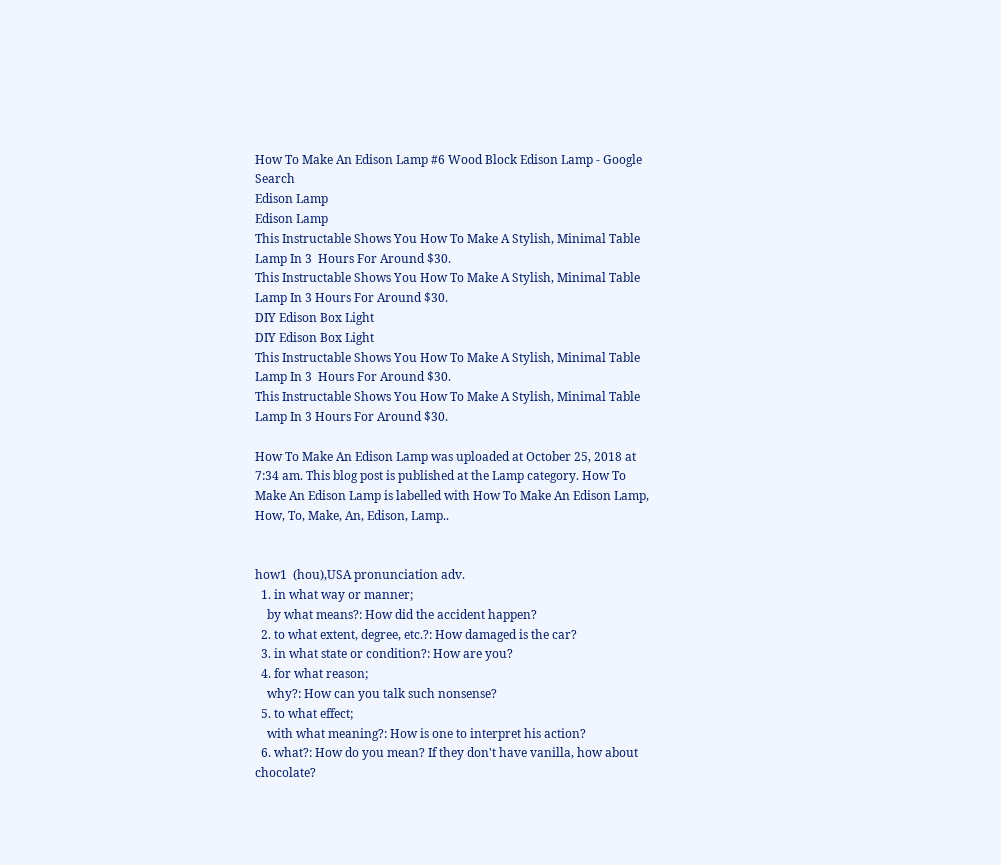How To Make An Edison Lamp #6 Wood Block Edison Lamp - Google Search
Edison Lamp
Edison Lamp
This Instructable Shows You How To Make A Stylish, Minimal Table Lamp In 3  Hours For Around $30.
This Instructable Shows You How To Make A Stylish, Minimal Table Lamp In 3 Hours For Around $30.
DIY Edison Box Light
DIY Edison Box Light
This Instructable Shows You How To Make A Stylish, Minimal Table Lamp In 3  Hours For Around $30.
This Instructable Shows You How To Make A Stylish, Minimal Table Lamp In 3 Hours For Around $30.

How To Make An Edison Lamp was uploaded at October 25, 2018 at 7:34 am. This blog post is published at the Lamp category. How To Make An Edison Lamp is labelled with How To Make An Edison Lamp, How, To, Make, An, Edison, Lamp..


how1  (hou),USA pronunciation adv.
  1. in what way or manner;
    by what means?: How did the accident happen?
  2. to what extent, degree, etc.?: How damaged is the car?
  3. in what state or condition?: How are you?
  4. for what reason;
    why?: How can you talk such nonsense?
  5. to what effect;
    with what meaning?: How is one to interpret his action?
  6. what?: How do you mean? If they don't have vanilla, how about chocolate?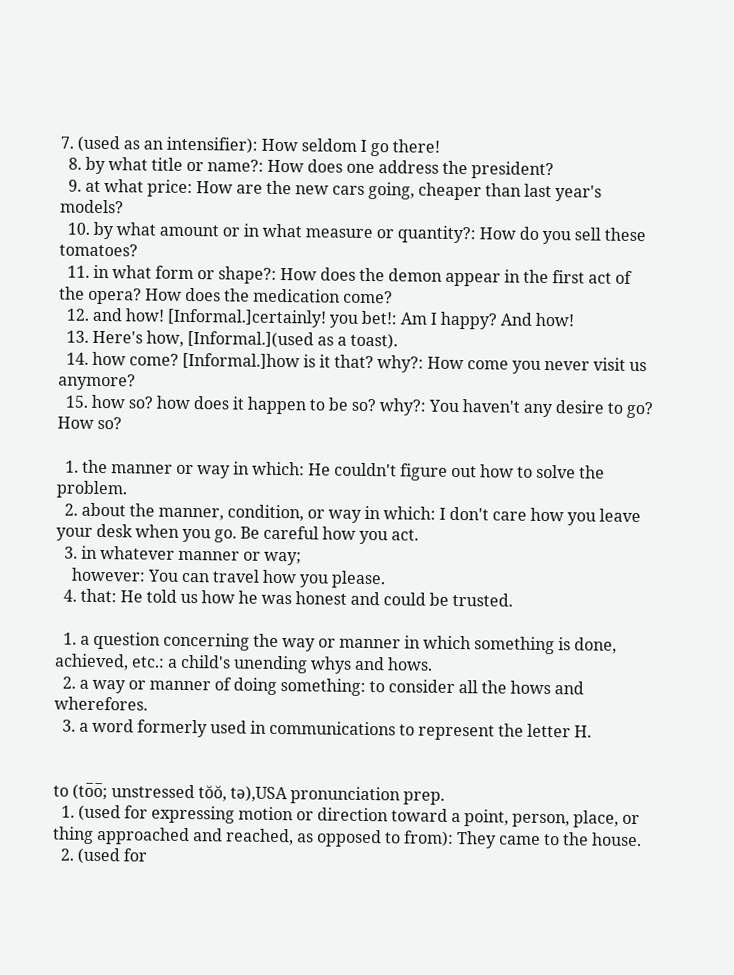7. (used as an intensifier): How seldom I go there!
  8. by what title or name?: How does one address the president?
  9. at what price: How are the new cars going, cheaper than last year's models?
  10. by what amount or in what measure or quantity?: How do you sell these tomatoes?
  11. in what form or shape?: How does the demon appear in the first act of the opera? How does the medication come?
  12. and how! [Informal.]certainly! you bet!: Am I happy? And how!
  13. Here's how, [Informal.](used as a toast).
  14. how come? [Informal.]how is it that? why?: How come you never visit us anymore?
  15. how so? how does it happen to be so? why?: You haven't any desire to go? How so?

  1. the manner or way in which: He couldn't figure out how to solve the problem.
  2. about the manner, condition, or way in which: I don't care how you leave your desk when you go. Be careful how you act.
  3. in whatever manner or way;
    however: You can travel how you please.
  4. that: He told us how he was honest and could be trusted.

  1. a question concerning the way or manner in which something is done, achieved, etc.: a child's unending whys and hows.
  2. a way or manner of doing something: to consider all the hows and wherefores.
  3. a word formerly used in communications to represent the letter H.


to (to̅o̅; unstressed tŏŏ, tə),USA pronunciation prep.
  1. (used for expressing motion or direction toward a point, person, place, or thing approached and reached, as opposed to from): They came to the house.
  2. (used for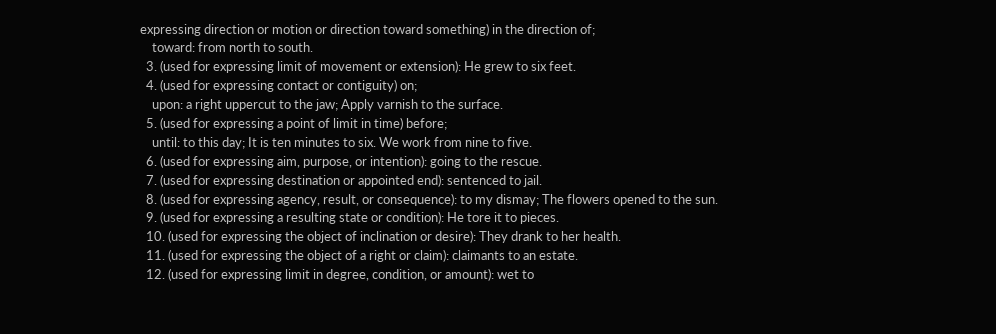expressing direction or motion or direction toward something) in the direction of;
    toward: from north to south.
  3. (used for expressing limit of movement or extension): He grew to six feet.
  4. (used for expressing contact or contiguity) on;
    upon: a right uppercut to the jaw; Apply varnish to the surface.
  5. (used for expressing a point of limit in time) before;
    until: to this day; It is ten minutes to six. We work from nine to five.
  6. (used for expressing aim, purpose, or intention): going to the rescue.
  7. (used for expressing destination or appointed end): sentenced to jail.
  8. (used for expressing agency, result, or consequence): to my dismay; The flowers opened to the sun.
  9. (used for expressing a resulting state or condition): He tore it to pieces.
  10. (used for expressing the object of inclination or desire): They drank to her health.
  11. (used for expressing the object of a right or claim): claimants to an estate.
  12. (used for expressing limit in degree, condition, or amount): wet to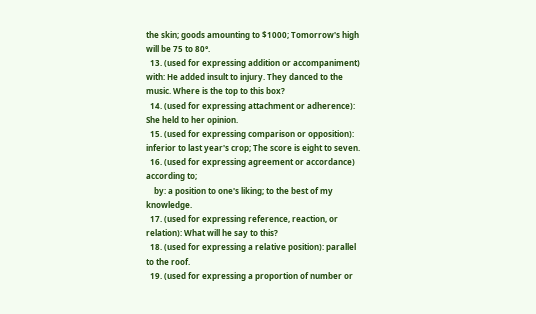the skin; goods amounting to $1000; Tomorrow's high will be 75 to 80°.
  13. (used for expressing addition or accompaniment) with: He added insult to injury. They danced to the music. Where is the top to this box?
  14. (used for expressing attachment or adherence): She held to her opinion.
  15. (used for expressing comparison or opposition): inferior to last year's crop; The score is eight to seven.
  16. (used for expressing agreement or accordance) according to;
    by: a position to one's liking; to the best of my knowledge.
  17. (used for expressing reference, reaction, or relation): What will he say to this?
  18. (used for expressing a relative position): parallel to the roof.
  19. (used for expressing a proportion of number or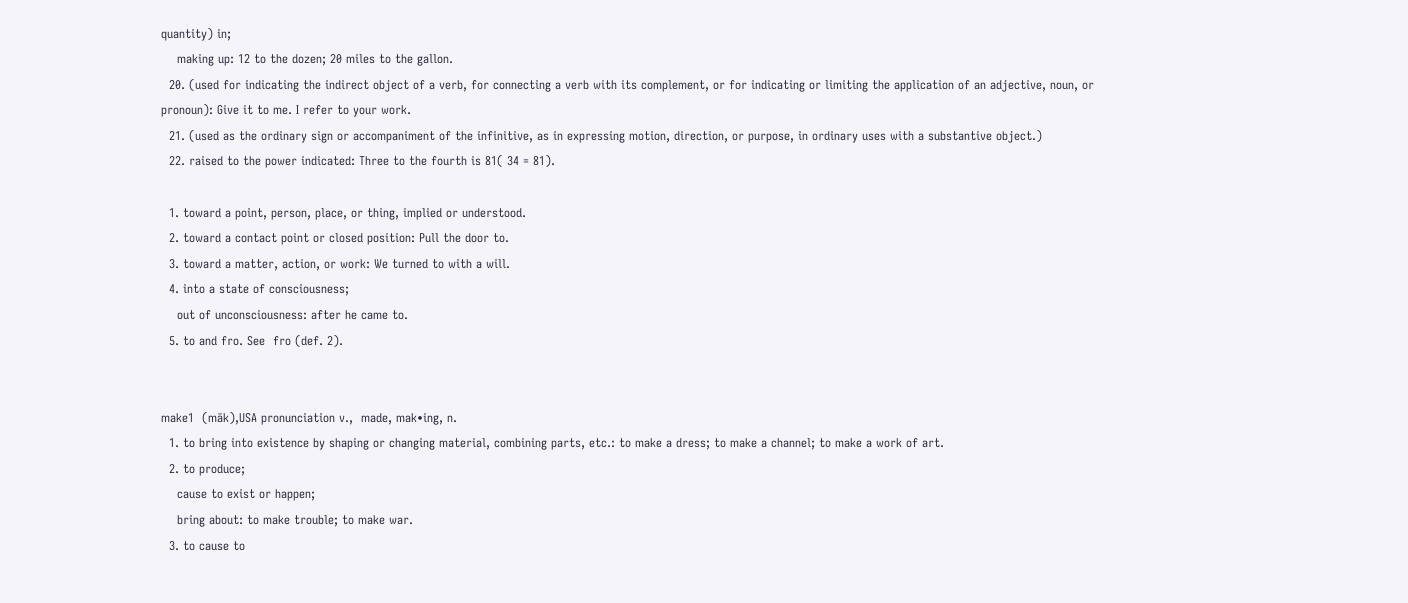quantity) in;
    making up: 12 to the dozen; 20 miles to the gallon.
  20. (used for indicating the indirect object of a verb, for connecting a verb with its complement, or for indicating or limiting the application of an adjective, noun, or pronoun): Give it to me. I refer to your work.
  21. (used as the ordinary sign or accompaniment of the infinitive, as in expressing motion, direction, or purpose, in ordinary uses with a substantive object.)
  22. raised to the power indicated: Three to the fourth is 81( 34 = 81).

  1. toward a point, person, place, or thing, implied or understood.
  2. toward a contact point or closed position: Pull the door to.
  3. toward a matter, action, or work: We turned to with a will.
  4. into a state of consciousness;
    out of unconsciousness: after he came to.
  5. to and fro. See  fro (def. 2).


make1  (māk),USA pronunciation v.,  made, mak•ing, n.
  1. to bring into existence by shaping or changing material, combining parts, etc.: to make a dress; to make a channel; to make a work of art.
  2. to produce;
    cause to exist or happen;
    bring about: to make trouble; to make war.
  3. to cause to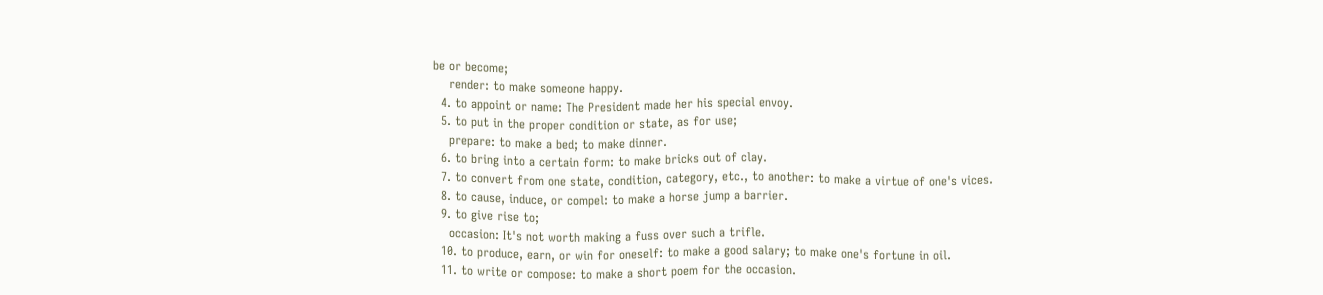be or become;
    render: to make someone happy.
  4. to appoint or name: The President made her his special envoy.
  5. to put in the proper condition or state, as for use;
    prepare: to make a bed; to make dinner.
  6. to bring into a certain form: to make bricks out of clay.
  7. to convert from one state, condition, category, etc., to another: to make a virtue of one's vices.
  8. to cause, induce, or compel: to make a horse jump a barrier.
  9. to give rise to;
    occasion: It's not worth making a fuss over such a trifle.
  10. to produce, earn, or win for oneself: to make a good salary; to make one's fortune in oil.
  11. to write or compose: to make a short poem for the occasion.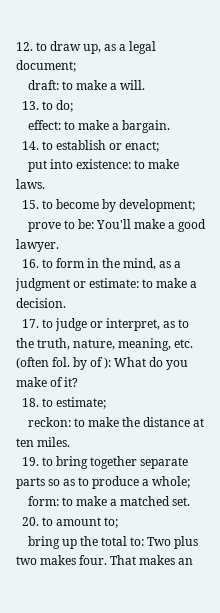12. to draw up, as a legal document;
    draft: to make a will.
  13. to do;
    effect: to make a bargain.
  14. to establish or enact;
    put into existence: to make laws.
  15. to become by development;
    prove to be: You'll make a good lawyer.
  16. to form in the mind, as a judgment or estimate: to make a decision.
  17. to judge or interpret, as to the truth, nature, meaning, etc. (often fol. by of ): What do you make of it?
  18. to estimate;
    reckon: to make the distance at ten miles.
  19. to bring together separate parts so as to produce a whole;
    form: to make a matched set.
  20. to amount to;
    bring up the total to: Two plus two makes four. That makes an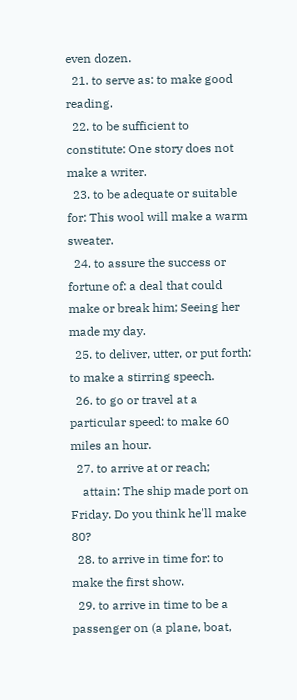even dozen.
  21. to serve as: to make good reading.
  22. to be sufficient to constitute: One story does not make a writer.
  23. to be adequate or suitable for: This wool will make a warm sweater.
  24. to assure the success or fortune of: a deal that could make or break him; Seeing her made my day.
  25. to deliver, utter, or put forth: to make a stirring speech.
  26. to go or travel at a particular speed: to make 60 miles an hour.
  27. to arrive at or reach;
    attain: The ship made port on Friday. Do you think he'll make 80?
  28. to arrive in time for: to make the first show.
  29. to arrive in time to be a passenger on (a plane, boat,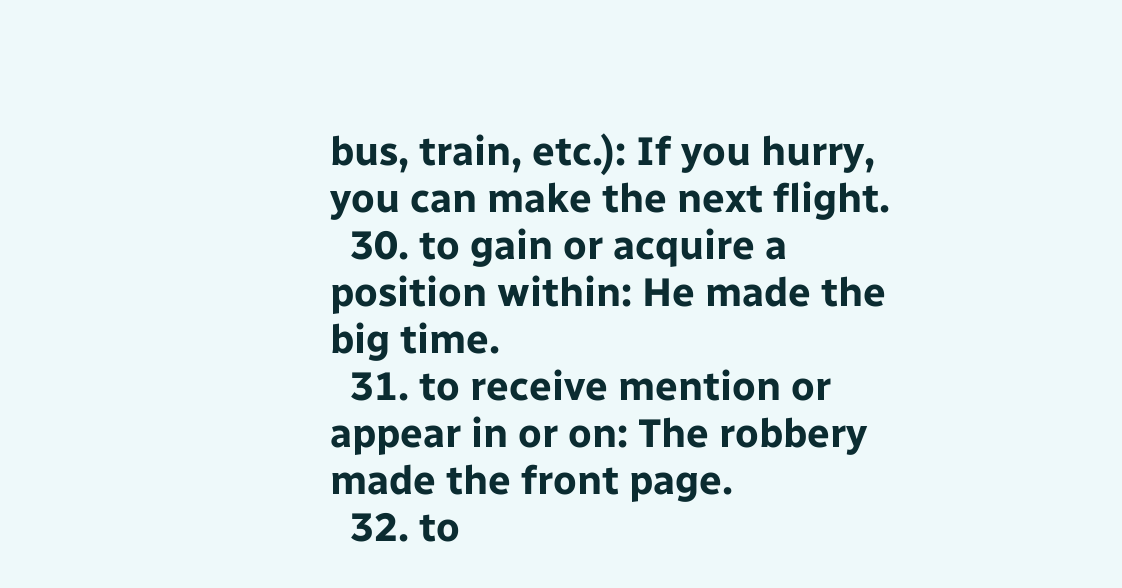bus, train, etc.): If you hurry, you can make the next flight.
  30. to gain or acquire a position within: He made the big time.
  31. to receive mention or appear in or on: The robbery made the front page.
  32. to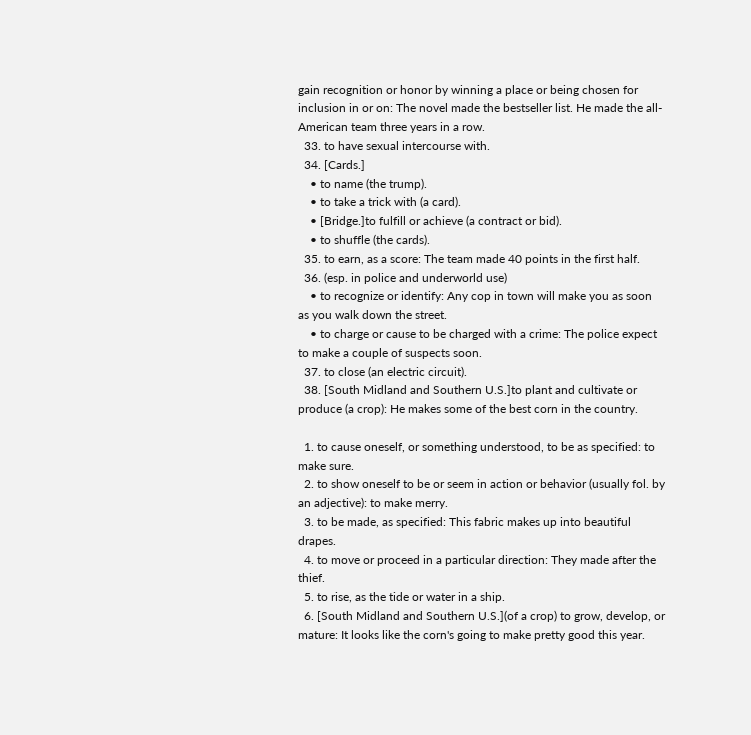gain recognition or honor by winning a place or being chosen for inclusion in or on: The novel made the bestseller list. He made the all-American team three years in a row.
  33. to have sexual intercourse with.
  34. [Cards.]
    • to name (the trump).
    • to take a trick with (a card).
    • [Bridge.]to fulfill or achieve (a contract or bid).
    • to shuffle (the cards).
  35. to earn, as a score: The team made 40 points in the first half.
  36. (esp. in police and underworld use)
    • to recognize or identify: Any cop in town will make you as soon as you walk down the street.
    • to charge or cause to be charged with a crime: The police expect to make a couple of suspects soon.
  37. to close (an electric circuit).
  38. [South Midland and Southern U.S.]to plant and cultivate or produce (a crop): He makes some of the best corn in the country.

  1. to cause oneself, or something understood, to be as specified: to make sure.
  2. to show oneself to be or seem in action or behavior (usually fol. by an adjective): to make merry.
  3. to be made, as specified: This fabric makes up into beautiful drapes.
  4. to move or proceed in a particular direction: They made after the thief.
  5. to rise, as the tide or water in a ship.
  6. [South Midland and Southern U.S.](of a crop) to grow, develop, or mature: It looks like the corn's going to make pretty good this year.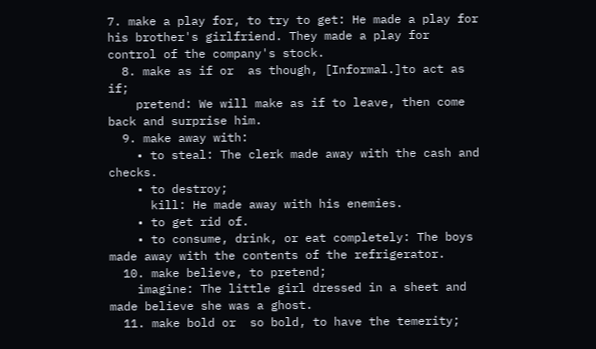7. make a play for, to try to get: He made a play for his brother's girlfriend. They made a play for control of the company's stock.
  8. make as if or  as though, [Informal.]to act as if;
    pretend: We will make as if to leave, then come back and surprise him.
  9. make away with:
    • to steal: The clerk made away with the cash and checks.
    • to destroy;
      kill: He made away with his enemies.
    • to get rid of.
    • to consume, drink, or eat completely: The boys made away with the contents of the refrigerator.
  10. make believe, to pretend;
    imagine: The little girl dressed in a sheet and made believe she was a ghost.
  11. make bold or  so bold, to have the temerity;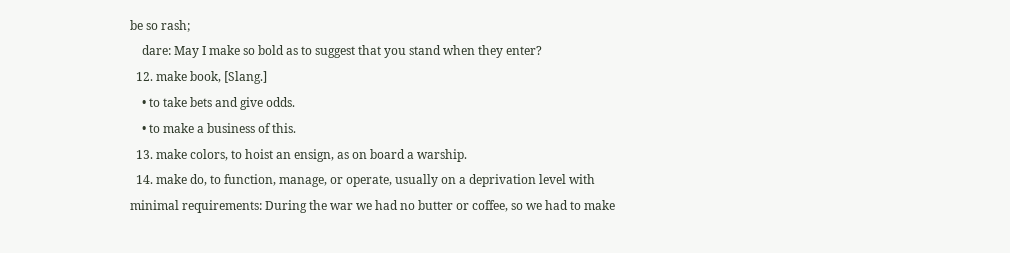be so rash;
    dare: May I make so bold as to suggest that you stand when they enter?
  12. make book, [Slang.]
    • to take bets and give odds.
    • to make a business of this.
  13. make colors, to hoist an ensign, as on board a warship.
  14. make do, to function, manage, or operate, usually on a deprivation level with minimal requirements: During the war we had no butter or coffee, so we had to make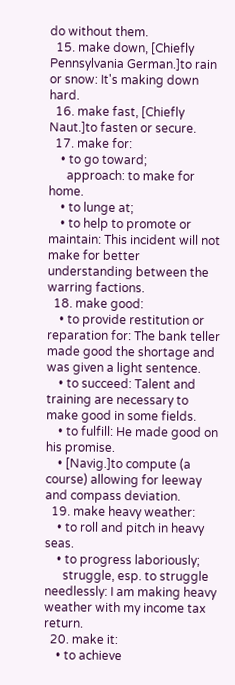do without them.
  15. make down, [Chiefly Pennsylvania German.]to rain or snow: It's making down hard.
  16. make fast, [Chiefly Naut.]to fasten or secure.
  17. make for:
    • to go toward;
      approach: to make for home.
    • to lunge at;
    • to help to promote or maintain: This incident will not make for better understanding between the warring factions.
  18. make good:
    • to provide restitution or reparation for: The bank teller made good the shortage and was given a light sentence.
    • to succeed: Talent and training are necessary to make good in some fields.
    • to fulfill: He made good on his promise.
    • [Navig.]to compute (a course) allowing for leeway and compass deviation.
  19. make heavy weather:
    • to roll and pitch in heavy seas.
    • to progress laboriously;
      struggle, esp. to struggle needlessly: I am making heavy weather with my income tax return.
  20. make it:
    • to achieve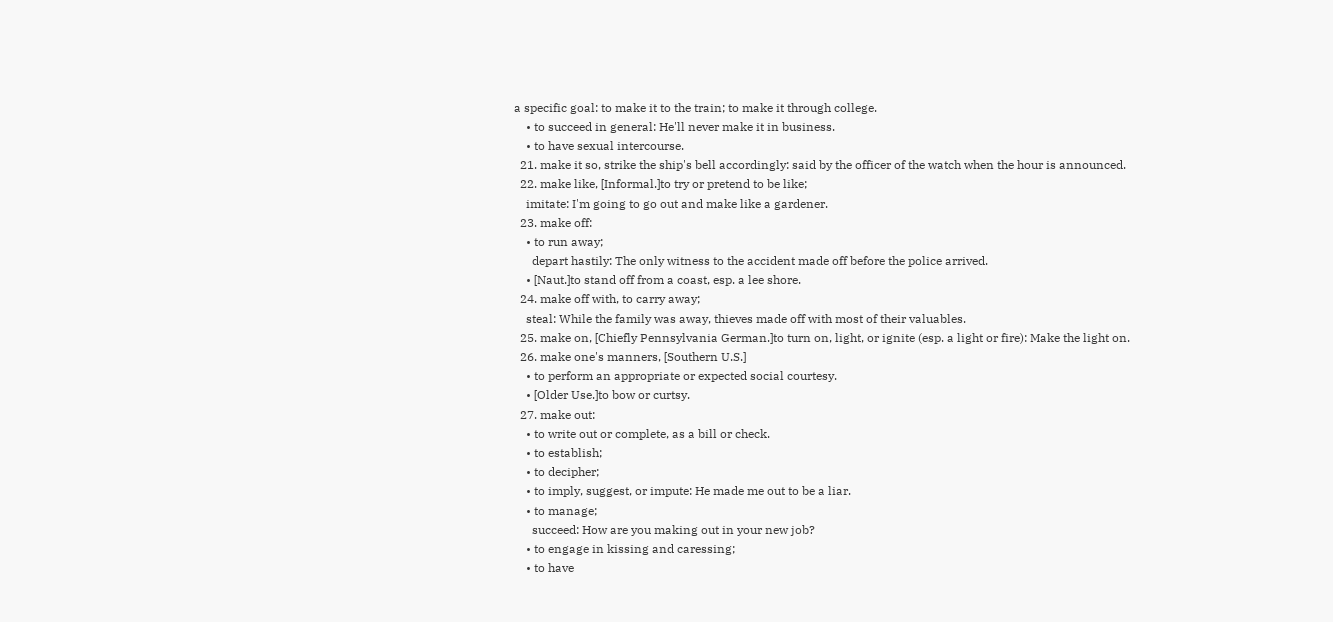a specific goal: to make it to the train; to make it through college.
    • to succeed in general: He'll never make it in business.
    • to have sexual intercourse.
  21. make it so, strike the ship's bell accordingly: said by the officer of the watch when the hour is announced.
  22. make like, [Informal.]to try or pretend to be like;
    imitate: I'm going to go out and make like a gardener.
  23. make off:
    • to run away;
      depart hastily: The only witness to the accident made off before the police arrived.
    • [Naut.]to stand off from a coast, esp. a lee shore.
  24. make off with, to carry away;
    steal: While the family was away, thieves made off with most of their valuables.
  25. make on, [Chiefly Pennsylvania German.]to turn on, light, or ignite (esp. a light or fire): Make the light on.
  26. make one's manners, [Southern U.S.]
    • to perform an appropriate or expected social courtesy.
    • [Older Use.]to bow or curtsy.
  27. make out:
    • to write out or complete, as a bill or check.
    • to establish;
    • to decipher;
    • to imply, suggest, or impute: He made me out to be a liar.
    • to manage;
      succeed: How are you making out in your new job?
    • to engage in kissing and caressing;
    • to have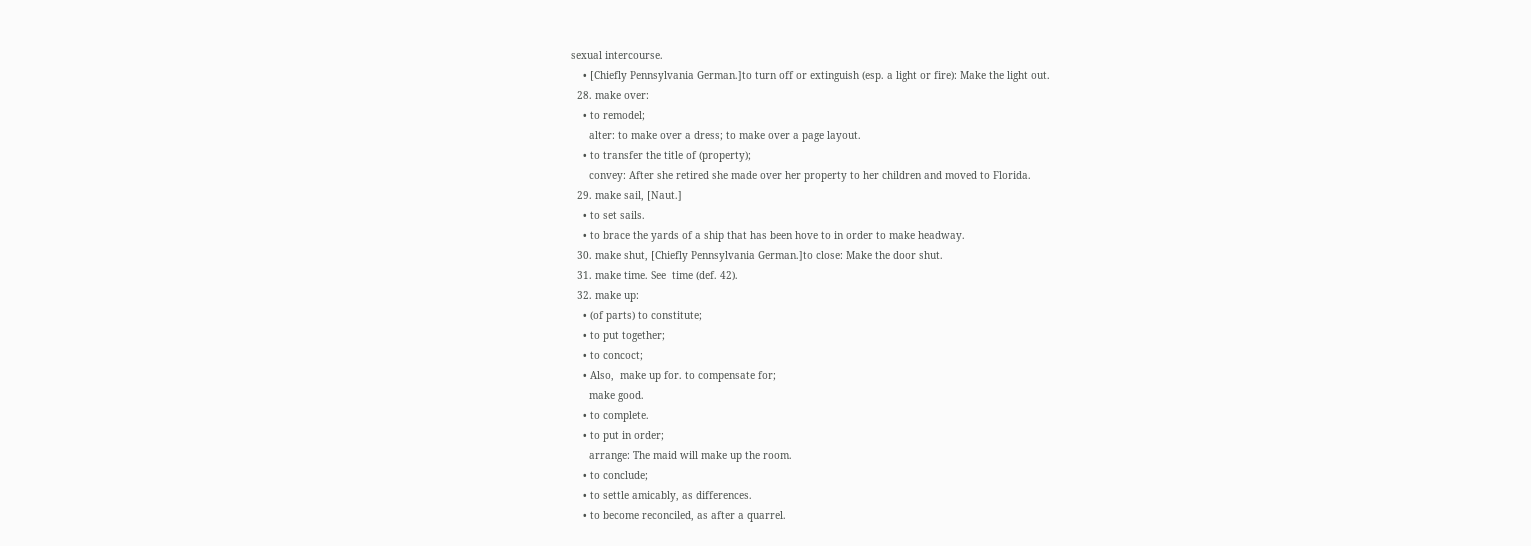sexual intercourse.
    • [Chiefly Pennsylvania German.]to turn off or extinguish (esp. a light or fire): Make the light out.
  28. make over:
    • to remodel;
      alter: to make over a dress; to make over a page layout.
    • to transfer the title of (property);
      convey: After she retired she made over her property to her children and moved to Florida.
  29. make sail, [Naut.]
    • to set sails.
    • to brace the yards of a ship that has been hove to in order to make headway.
  30. make shut, [Chiefly Pennsylvania German.]to close: Make the door shut.
  31. make time. See  time (def. 42).
  32. make up:
    • (of parts) to constitute;
    • to put together;
    • to concoct;
    • Also,  make up for. to compensate for;
      make good.
    • to complete.
    • to put in order;
      arrange: The maid will make up the room.
    • to conclude;
    • to settle amicably, as differences.
    • to become reconciled, as after a quarrel.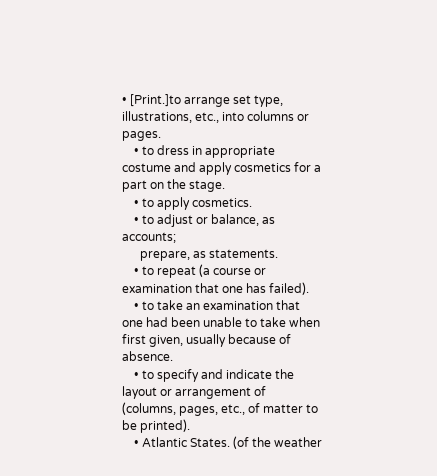• [Print.]to arrange set type, illustrations, etc., into columns or pages.
    • to dress in appropriate costume and apply cosmetics for a part on the stage.
    • to apply cosmetics.
    • to adjust or balance, as accounts;
      prepare, as statements.
    • to repeat (a course or examination that one has failed).
    • to take an examination that one had been unable to take when first given, usually because of absence.
    • to specify and indicate the layout or arrangement of (columns, pages, etc., of matter to be printed).
    • Atlantic States. (of the weather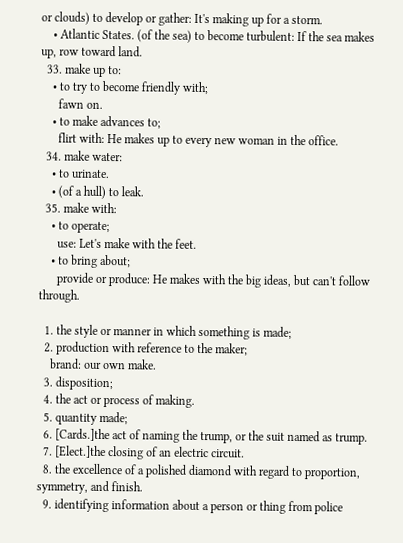or clouds) to develop or gather: It's making up for a storm.
    • Atlantic States. (of the sea) to become turbulent: If the sea makes up, row toward land.
  33. make up to:
    • to try to become friendly with;
      fawn on.
    • to make advances to;
      flirt with: He makes up to every new woman in the office.
  34. make water:
    • to urinate.
    • (of a hull) to leak.
  35. make with:
    • to operate;
      use: Let's make with the feet.
    • to bring about;
      provide or produce: He makes with the big ideas, but can't follow through.

  1. the style or manner in which something is made;
  2. production with reference to the maker;
    brand: our own make.
  3. disposition;
  4. the act or process of making.
  5. quantity made;
  6. [Cards.]the act of naming the trump, or the suit named as trump.
  7. [Elect.]the closing of an electric circuit.
  8. the excellence of a polished diamond with regard to proportion, symmetry, and finish.
  9. identifying information about a person or thing from police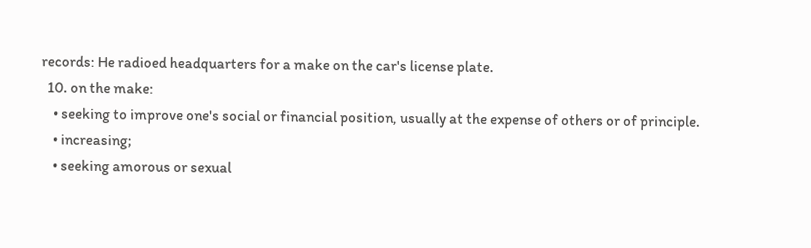records: He radioed headquarters for a make on the car's license plate.
  10. on the make:
    • seeking to improve one's social or financial position, usually at the expense of others or of principle.
    • increasing;
    • seeking amorous or sexual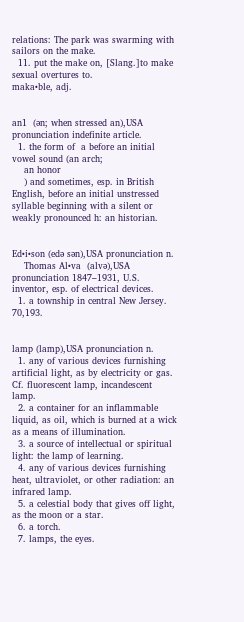relations: The park was swarming with sailors on the make.
  11. put the make on, [Slang.]to make sexual overtures to.
maka•ble, adj.


an1  (ən; when stressed an),USA pronunciation indefinite article.
  1. the form of  a before an initial vowel sound (an arch;
    an honor
    ) and sometimes, esp. in British English, before an initial unstressed syllable beginning with a silent or weakly pronounced h: an historian.


Ed•i•son (edə sən),USA pronunciation n.
    Thomas Al•va  (alvə),USA pronunciation 1847–1931, U.S. inventor, esp. of electrical devices.
  1. a township in central New Jersey. 70,193.


lamp (lamp),USA pronunciation n.
  1. any of various devices furnishing artificial light, as by electricity or gas. Cf. fluorescent lamp, incandescent lamp.
  2. a container for an inflammable liquid, as oil, which is burned at a wick as a means of illumination.
  3. a source of intellectual or spiritual light: the lamp of learning.
  4. any of various devices furnishing heat, ultraviolet, or other radiation: an infrared lamp.
  5. a celestial body that gives off light, as the moon or a star.
  6. a torch.
  7. lamps, the eyes.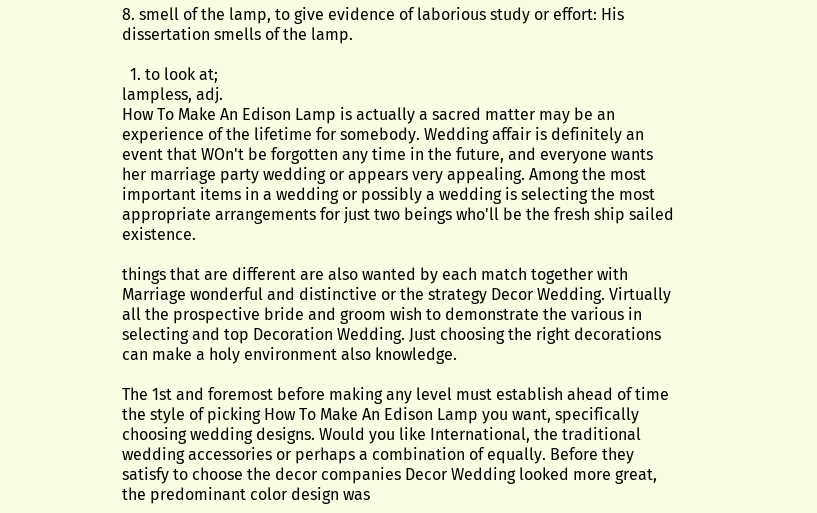8. smell of the lamp, to give evidence of laborious study or effort: His dissertation smells of the lamp.

  1. to look at;
lampless, adj.
How To Make An Edison Lamp is actually a sacred matter may be an experience of the lifetime for somebody. Wedding affair is definitely an event that WOn't be forgotten any time in the future, and everyone wants her marriage party wedding or appears very appealing. Among the most important items in a wedding or possibly a wedding is selecting the most appropriate arrangements for just two beings who'll be the fresh ship sailed existence.

things that are different are also wanted by each match together with Marriage wonderful and distinctive or the strategy Decor Wedding. Virtually all the prospective bride and groom wish to demonstrate the various in selecting and top Decoration Wedding. Just choosing the right decorations can make a holy environment also knowledge.

The 1st and foremost before making any level must establish ahead of time the style of picking How To Make An Edison Lamp you want, specifically choosing wedding designs. Would you like International, the traditional wedding accessories or perhaps a combination of equally. Before they satisfy to choose the decor companies Decor Wedding looked more great, the predominant color design was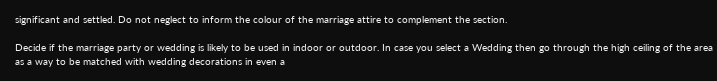significant and settled. Do not neglect to inform the colour of the marriage attire to complement the section.

Decide if the marriage party or wedding is likely to be used in indoor or outdoor. In case you select a Wedding then go through the high ceiling of the area as a way to be matched with wedding decorations in even a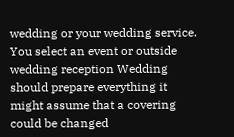wedding or your wedding service. You select an event or outside wedding reception Wedding should prepare everything it might assume that a covering could be changed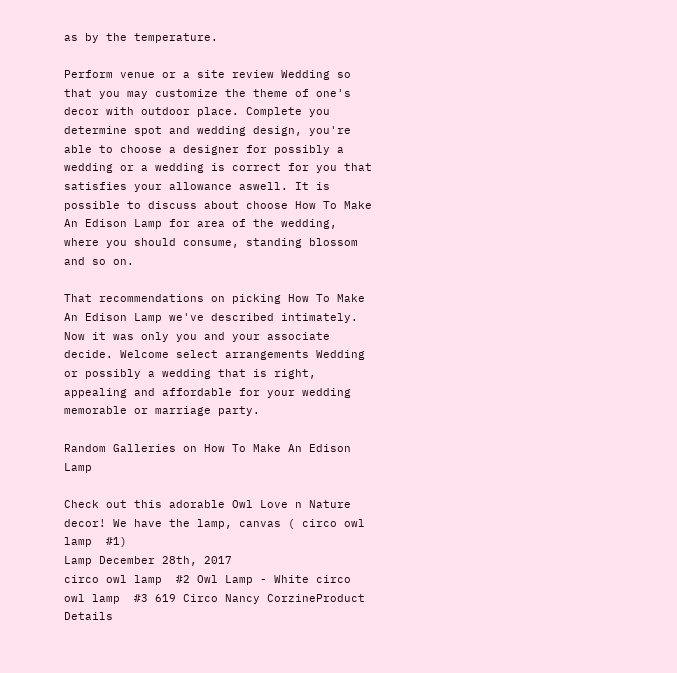as by the temperature.

Perform venue or a site review Wedding so that you may customize the theme of one's decor with outdoor place. Complete you determine spot and wedding design, you're able to choose a designer for possibly a wedding or a wedding is correct for you that satisfies your allowance aswell. It is possible to discuss about choose How To Make An Edison Lamp for area of the wedding, where you should consume, standing blossom and so on.

That recommendations on picking How To Make An Edison Lamp we've described intimately. Now it was only you and your associate decide. Welcome select arrangements Wedding or possibly a wedding that is right, appealing and affordable for your wedding memorable or marriage party.

Random Galleries on How To Make An Edison Lamp

Check out this adorable Owl Love n Nature decor! We have the lamp, canvas ( circo owl lamp  #1)
Lamp December 28th, 2017
circo owl lamp  #2 Owl Lamp - White circo owl lamp  #3 619 Circo Nancy CorzineProduct Details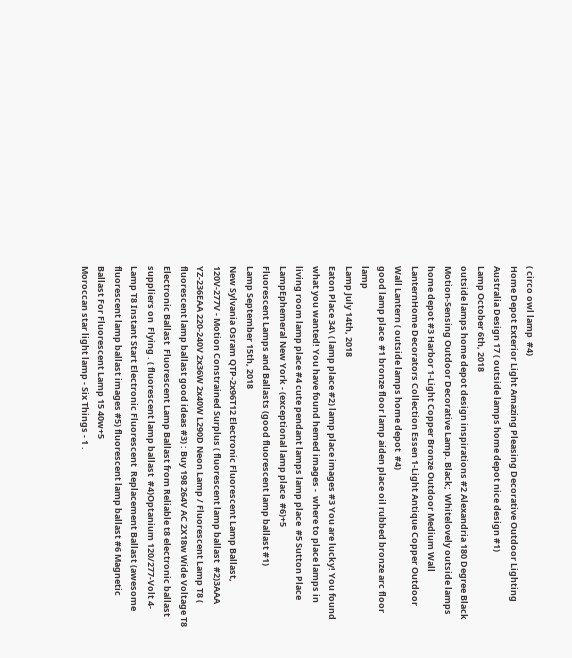( circo owl lamp  #4)
Home Depot Exterior Light Amazing Pleasing Decorative Outdoor Lighting  Australia Design 17 ( outside lamps home depot nice design #1)
Lamp October 6th, 2018
outside lamps home depot design inspirations #2 Alexandria 180 Degree Black Motion-Sensing Outdoor Decorative Lamp. Black;  Whitelovely outside lamps home depot #3 Harbor 1-Light Copper Bronze Outdoor Medium Wall LanternHome Decorators Collection Essen 1-Light Antique Copper Outdoor Wall Lantern ( outside lamps home depot  #4)
good lamp place  #1 bronze floor lamp aiden place oil rubbed bronze arc floor lamp
Lamp July 14th, 2018
Eaton Place 34\ ( lamp place #2) lamp place images #3 You are lucky! You found what you wanted! You have found hemed images -  where to place lamps in living room lamp place #4 cute pendant lamps lamp place  #5 Sutton Place LampEphemeral New York - (exceptional lamp place  #6)+5
Fluorescent Lamps and Ballasts (good fluorescent lamp ballast #1)
Lamp September 15th, 2018
New Sylvania Osram QTP-2x96T12 Electronic Fluorescent Lamp Ballast,  120V-277V - Motion Constrained Surplus ( fluorescent lamp ballast  #2)3AAA YZ-236EAA 220-240V 2x36W 2x40W L290D Neon Lamp / Fluorescent Lamp T8 ( fluorescent lamp ballast good ideas #3) : Buy 198 264V AC 2X18w Wide Voltage T8 Electronic Ballast  Fluorescent Lamp Ballast from Reliable t8 electronic ballast suppliers on  Flying . ( fluorescent lamp ballast  #4)Optanium 120/277-Volt 4-Lamp T8 Instant Start Electronic Fluorescent  Replacement Ballast (awesome fluorescent lamp ballast images #5) fluorescent lamp ballast #6 Magnetic Ballast For Fluorescent Lamp 15 40w+5
Moroccan star light lamp - Six Things - 1 .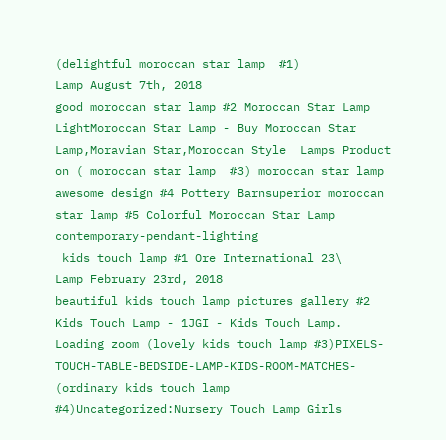(delightful moroccan star lamp  #1)
Lamp August 7th, 2018
good moroccan star lamp #2 Moroccan Star Lamp LightMoroccan Star Lamp - Buy Moroccan Star Lamp,Moravian Star,Moroccan Style  Lamps Product on ( moroccan star lamp  #3) moroccan star lamp awesome design #4 Pottery Barnsuperior moroccan star lamp #5 Colorful Moroccan Star Lamp contemporary-pendant-lighting
 kids touch lamp #1 Ore International 23\
Lamp February 23rd, 2018
beautiful kids touch lamp pictures gallery #2 Kids Touch Lamp - 1JGI - Kids Touch Lamp. Loading zoom (lovely kids touch lamp #3)PIXELS-TOUCH-TABLE-BEDSIDE-LAMP-KIDS-ROOM-MATCHES- (ordinary kids touch lamp  #4)Uncategorized:Nursery Touch Lamp Girls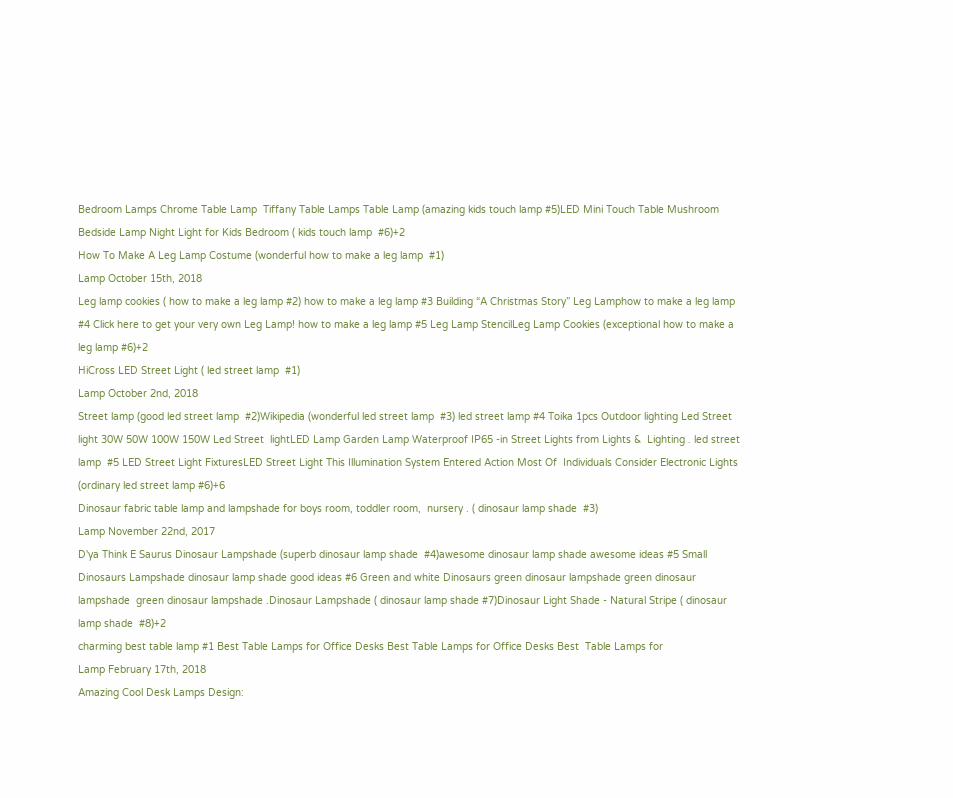Bedroom Lamps Chrome Table Lamp  Tiffany Table Lamps Table Lamp (amazing kids touch lamp #5)LED Mini Touch Table Mushroom Bedside Lamp Night Light for Kids Bedroom ( kids touch lamp  #6)+2
How To Make A Leg Lamp Costume (wonderful how to make a leg lamp  #1)
Lamp October 15th, 2018
Leg lamp cookies ( how to make a leg lamp #2) how to make a leg lamp #3 Building “A Christmas Story” Leg Lamphow to make a leg lamp  #4 Click here to get your very own Leg Lamp! how to make a leg lamp #5 Leg Lamp StencilLeg Lamp Cookies (exceptional how to make a leg lamp #6)+2
HiCross LED Street Light ( led street lamp  #1)
Lamp October 2nd, 2018
Street lamp (good led street lamp  #2)Wikipedia (wonderful led street lamp  #3) led street lamp #4 Toika 1pcs Outdoor lighting Led Street light 30W 50W 100W 150W Led Street  lightLED Lamp Garden Lamp Waterproof IP65 -in Street Lights from Lights &  Lighting . led street lamp  #5 LED Street Light FixturesLED Street Light This Illumination System Entered Action Most Of  Individuals Consider Electronic Lights (ordinary led street lamp #6)+6
Dinosaur fabric table lamp and lampshade for boys room, toddler room,  nursery . ( dinosaur lamp shade  #3)
Lamp November 22nd, 2017
D'ya Think E Saurus Dinosaur Lampshade (superb dinosaur lamp shade  #4)awesome dinosaur lamp shade awesome ideas #5 Small Dinosaurs Lampshade dinosaur lamp shade good ideas #6 Green and white Dinosaurs green dinosaur lampshade green dinosaur lampshade  green dinosaur lampshade .Dinosaur Lampshade ( dinosaur lamp shade #7)Dinosaur Light Shade - Natural Stripe ( dinosaur lamp shade  #8)+2
charming best table lamp #1 Best Table Lamps for Office Desks Best Table Lamps for Office Desks Best  Table Lamps for
Lamp February 17th, 2018
Amazing Cool Desk Lamps Design: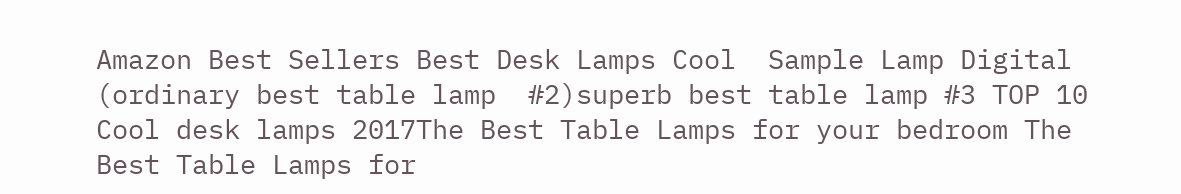Amazon Best Sellers Best Desk Lamps Cool  Sample Lamp Digital (ordinary best table lamp  #2)superb best table lamp #3 TOP 10 Cool desk lamps 2017The Best Table Lamps for your bedroom The Best Table Lamps for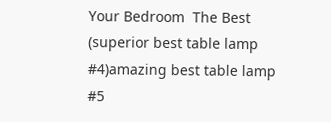Your Bedroom  The Best (superior best table lamp  #4)amazing best table lamp  #5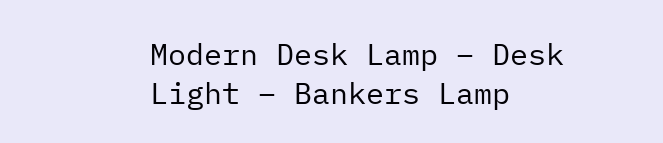Modern Desk Lamp – Desk Light – Bankers Lamp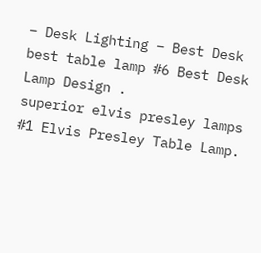– Desk Lighting – Best Desk best table lamp #6 Best Desk Lamp Design .
superior elvis presley lamps  #1 Elvis Presley Table Lamp.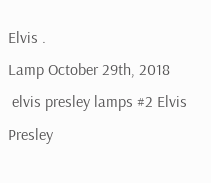Elvis .
Lamp October 29th, 2018
 elvis presley lamps #2 Elvis Presley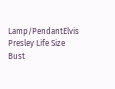Lamp/PendantElvis Presley Life Size Bust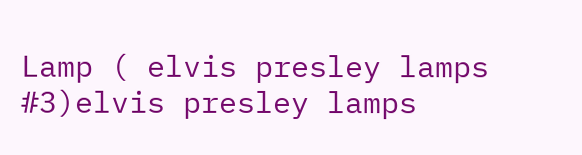Lamp ( elvis presley lamps  #3)elvis presley lamps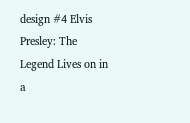design #4 Elvis Presley: The Legend Lives on in a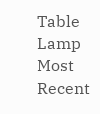Table Lamp
Most Recent